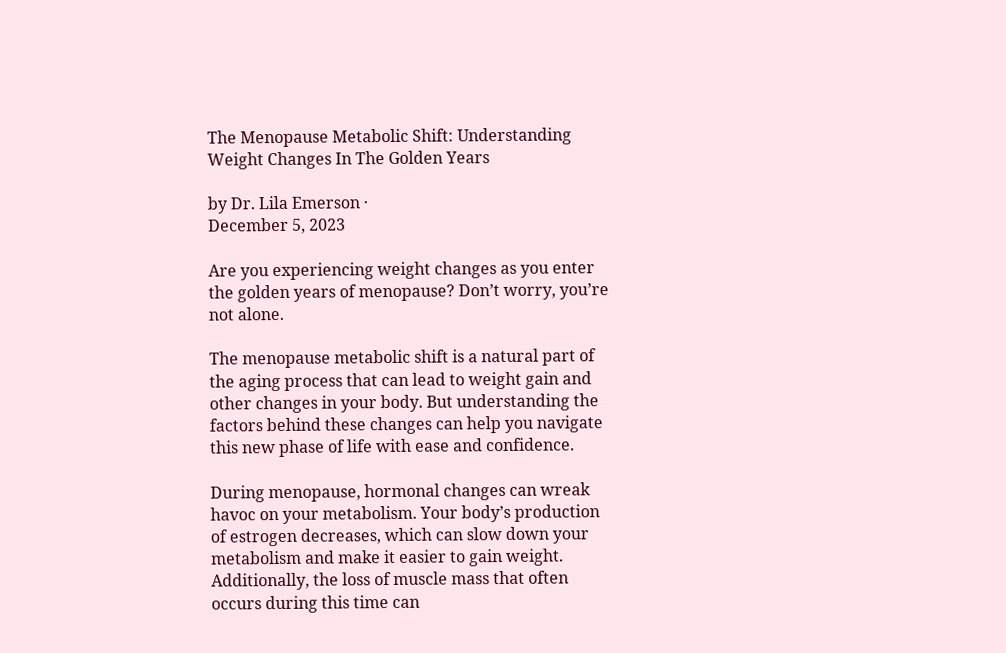The Menopause Metabolic Shift: Understanding Weight Changes In The Golden Years

by Dr. Lila Emerson ·
December 5, 2023

Are you experiencing weight changes as you enter the golden years of menopause? Don’t worry, you’re not alone.

The menopause metabolic shift is a natural part of the aging process that can lead to weight gain and other changes in your body. But understanding the factors behind these changes can help you navigate this new phase of life with ease and confidence.

During menopause, hormonal changes can wreak havoc on your metabolism. Your body’s production of estrogen decreases, which can slow down your metabolism and make it easier to gain weight. Additionally, the loss of muscle mass that often occurs during this time can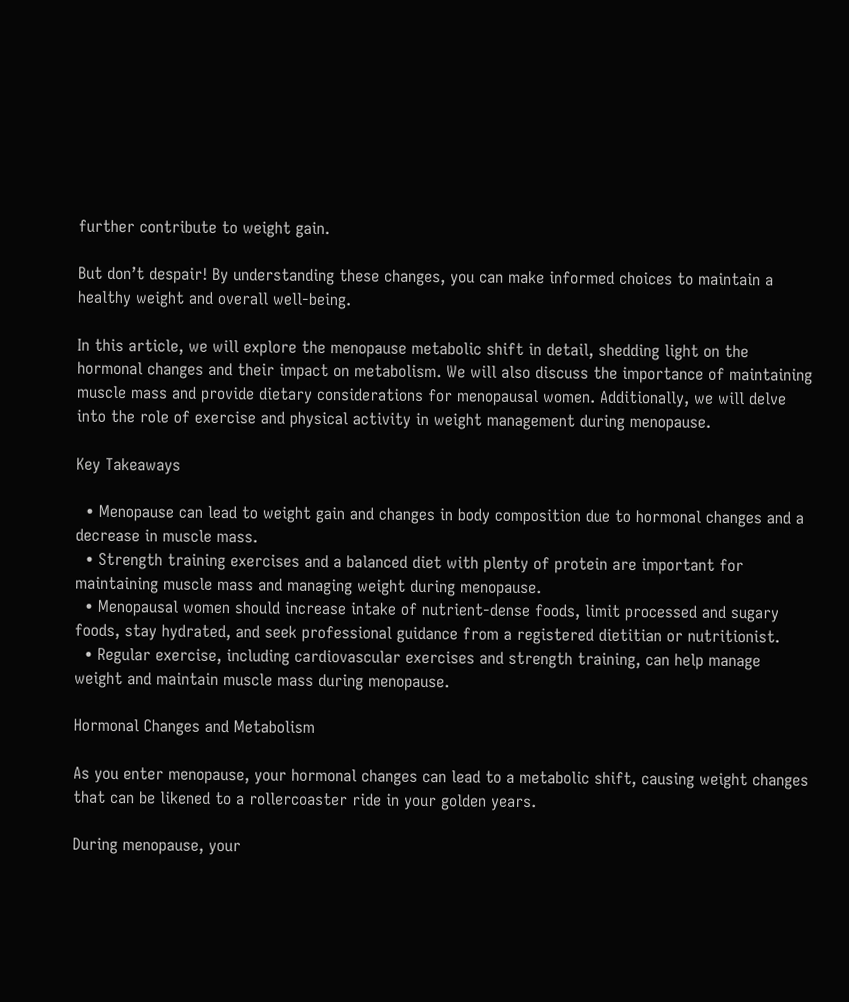further contribute to weight gain.

But don’t despair! By understanding these changes, you can make informed choices to maintain a healthy weight and overall well-being.

In this article, we will explore the menopause metabolic shift in detail, shedding light on the hormonal changes and their impact on metabolism. We will also discuss the importance of maintaining muscle mass and provide dietary considerations for menopausal women. Additionally, we will delve into the role of exercise and physical activity in weight management during menopause.

Key Takeaways

  • Menopause can lead to weight gain and changes in body composition due to hormonal changes and a decrease in muscle mass.
  • Strength training exercises and a balanced diet with plenty of protein are important for maintaining muscle mass and managing weight during menopause.
  • Menopausal women should increase intake of nutrient-dense foods, limit processed and sugary foods, stay hydrated, and seek professional guidance from a registered dietitian or nutritionist.
  • Regular exercise, including cardiovascular exercises and strength training, can help manage weight and maintain muscle mass during menopause.

Hormonal Changes and Metabolism

As you enter menopause, your hormonal changes can lead to a metabolic shift, causing weight changes that can be likened to a rollercoaster ride in your golden years.

During menopause, your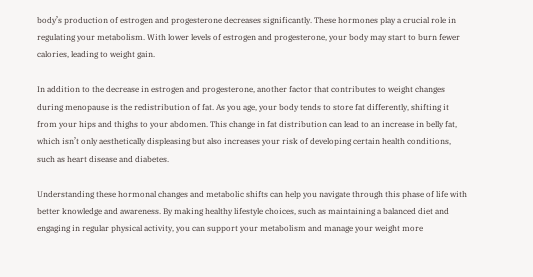body’s production of estrogen and progesterone decreases significantly. These hormones play a crucial role in regulating your metabolism. With lower levels of estrogen and progesterone, your body may start to burn fewer calories, leading to weight gain.

In addition to the decrease in estrogen and progesterone, another factor that contributes to weight changes during menopause is the redistribution of fat. As you age, your body tends to store fat differently, shifting it from your hips and thighs to your abdomen. This change in fat distribution can lead to an increase in belly fat, which isn’t only aesthetically displeasing but also increases your risk of developing certain health conditions, such as heart disease and diabetes.

Understanding these hormonal changes and metabolic shifts can help you navigate through this phase of life with better knowledge and awareness. By making healthy lifestyle choices, such as maintaining a balanced diet and engaging in regular physical activity, you can support your metabolism and manage your weight more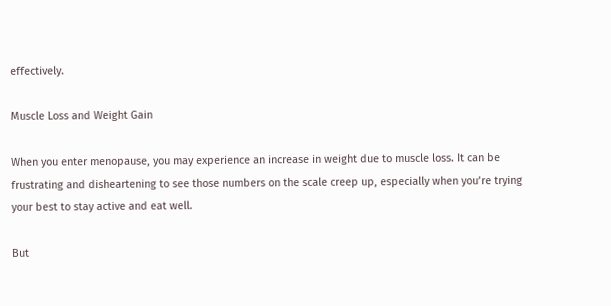effectively.

Muscle Loss and Weight Gain

When you enter menopause, you may experience an increase in weight due to muscle loss. It can be frustrating and disheartening to see those numbers on the scale creep up, especially when you’re trying your best to stay active and eat well.

But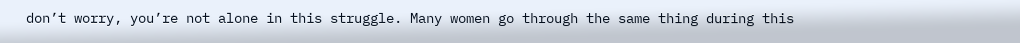don’t worry, you’re not alone in this struggle. Many women go through the same thing during this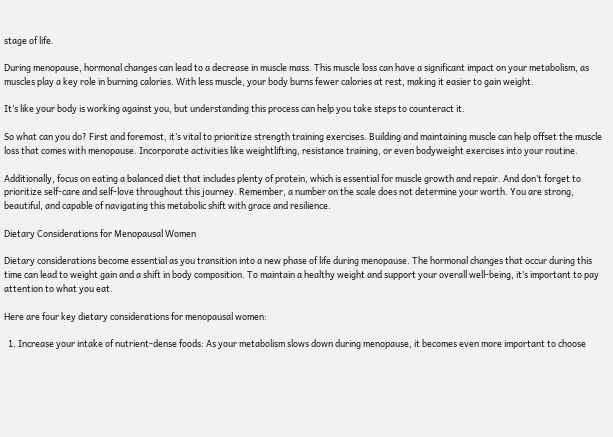stage of life.

During menopause, hormonal changes can lead to a decrease in muscle mass. This muscle loss can have a significant impact on your metabolism, as muscles play a key role in burning calories. With less muscle, your body burns fewer calories at rest, making it easier to gain weight.

It’s like your body is working against you, but understanding this process can help you take steps to counteract it.

So what can you do? First and foremost, it’s vital to prioritize strength training exercises. Building and maintaining muscle can help offset the muscle loss that comes with menopause. Incorporate activities like weightlifting, resistance training, or even bodyweight exercises into your routine.

Additionally, focus on eating a balanced diet that includes plenty of protein, which is essential for muscle growth and repair. And don’t forget to prioritize self-care and self-love throughout this journey. Remember, a number on the scale does not determine your worth. You are strong, beautiful, and capable of navigating this metabolic shift with grace and resilience.

Dietary Considerations for Menopausal Women

Dietary considerations become essential as you transition into a new phase of life during menopause. The hormonal changes that occur during this time can lead to weight gain and a shift in body composition. To maintain a healthy weight and support your overall well-being, it’s important to pay attention to what you eat.

Here are four key dietary considerations for menopausal women:

  1. Increase your intake of nutrient-dense foods: As your metabolism slows down during menopause, it becomes even more important to choose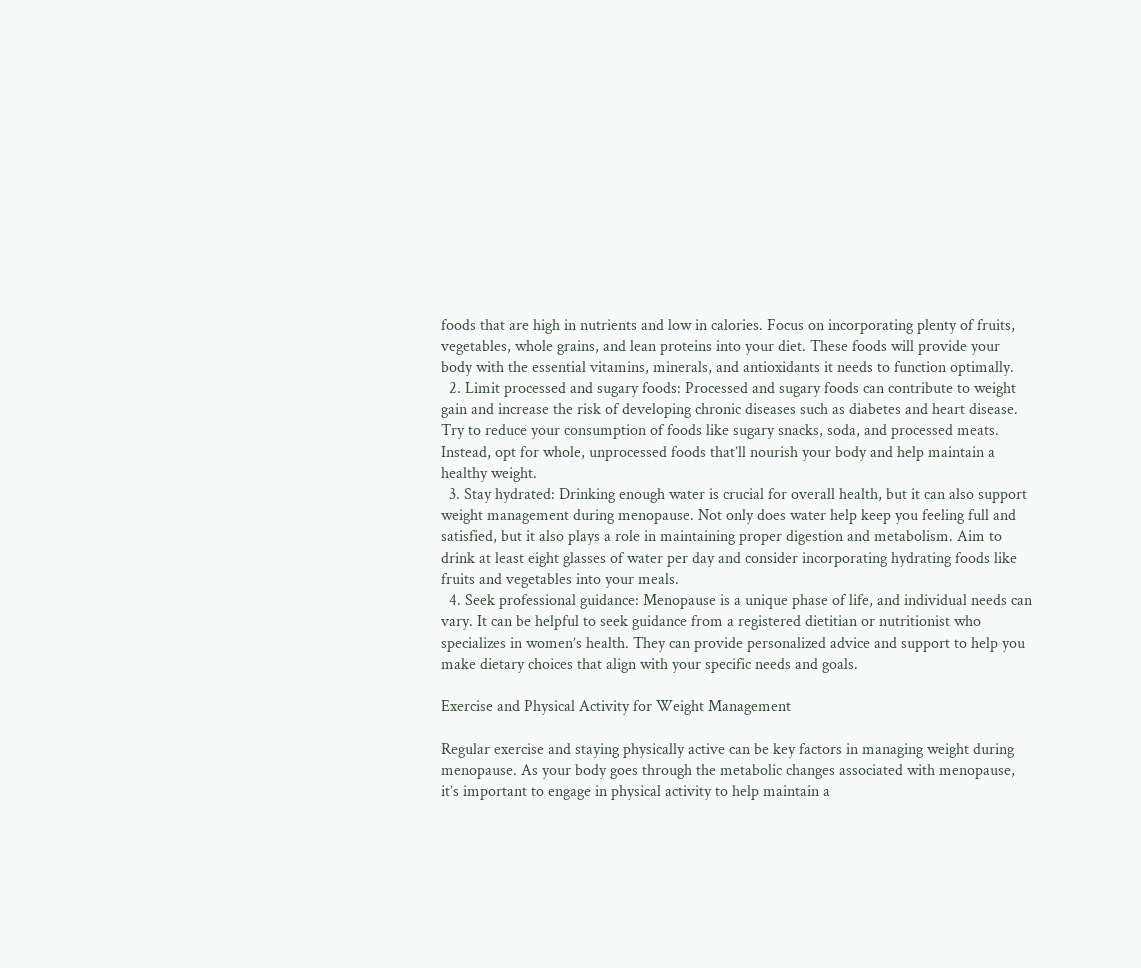foods that are high in nutrients and low in calories. Focus on incorporating plenty of fruits, vegetables, whole grains, and lean proteins into your diet. These foods will provide your body with the essential vitamins, minerals, and antioxidants it needs to function optimally.
  2. Limit processed and sugary foods: Processed and sugary foods can contribute to weight gain and increase the risk of developing chronic diseases such as diabetes and heart disease. Try to reduce your consumption of foods like sugary snacks, soda, and processed meats. Instead, opt for whole, unprocessed foods that’ll nourish your body and help maintain a healthy weight.
  3. Stay hydrated: Drinking enough water is crucial for overall health, but it can also support weight management during menopause. Not only does water help keep you feeling full and satisfied, but it also plays a role in maintaining proper digestion and metabolism. Aim to drink at least eight glasses of water per day and consider incorporating hydrating foods like fruits and vegetables into your meals.
  4. Seek professional guidance: Menopause is a unique phase of life, and individual needs can vary. It can be helpful to seek guidance from a registered dietitian or nutritionist who specializes in women’s health. They can provide personalized advice and support to help you make dietary choices that align with your specific needs and goals.

Exercise and Physical Activity for Weight Management

Regular exercise and staying physically active can be key factors in managing weight during menopause. As your body goes through the metabolic changes associated with menopause, it’s important to engage in physical activity to help maintain a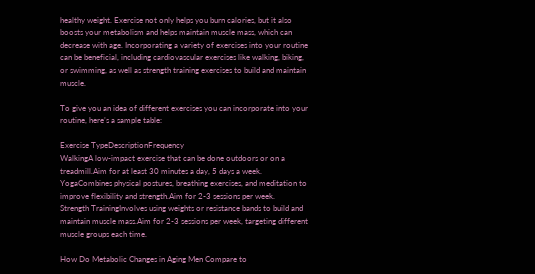healthy weight. Exercise not only helps you burn calories, but it also boosts your metabolism and helps maintain muscle mass, which can decrease with age. Incorporating a variety of exercises into your routine can be beneficial, including cardiovascular exercises like walking, biking, or swimming, as well as strength training exercises to build and maintain muscle.

To give you an idea of different exercises you can incorporate into your routine, here’s a sample table:

Exercise TypeDescriptionFrequency
WalkingA low-impact exercise that can be done outdoors or on a treadmill.Aim for at least 30 minutes a day, 5 days a week.
YogaCombines physical postures, breathing exercises, and meditation to improve flexibility and strength.Aim for 2-3 sessions per week.
Strength TrainingInvolves using weights or resistance bands to build and maintain muscle mass.Aim for 2-3 sessions per week, targeting different muscle groups each time.

How Do Metabolic Changes in Aging Men Compare to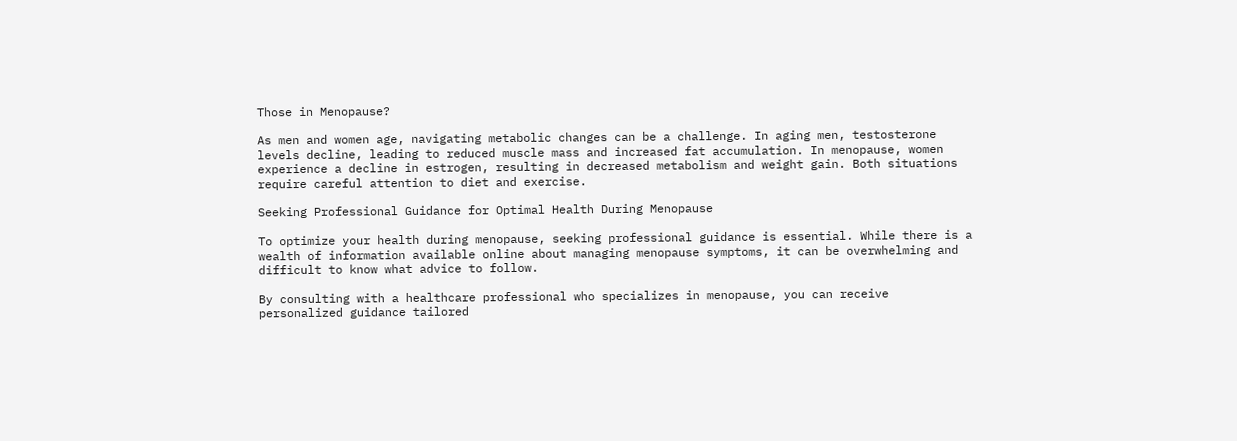Those in Menopause?

As men and women age, navigating metabolic changes can be a challenge. In aging men, testosterone levels decline, leading to reduced muscle mass and increased fat accumulation. In menopause, women experience a decline in estrogen, resulting in decreased metabolism and weight gain. Both situations require careful attention to diet and exercise.

Seeking Professional Guidance for Optimal Health During Menopause

To optimize your health during menopause, seeking professional guidance is essential. While there is a wealth of information available online about managing menopause symptoms, it can be overwhelming and difficult to know what advice to follow.

By consulting with a healthcare professional who specializes in menopause, you can receive personalized guidance tailored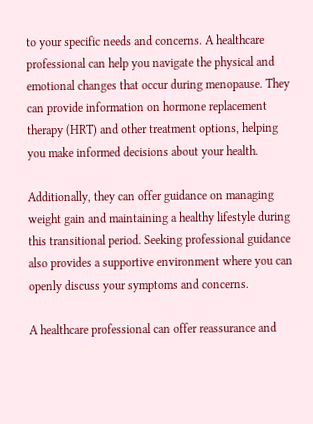to your specific needs and concerns. A healthcare professional can help you navigate the physical and emotional changes that occur during menopause. They can provide information on hormone replacement therapy (HRT) and other treatment options, helping you make informed decisions about your health.

Additionally, they can offer guidance on managing weight gain and maintaining a healthy lifestyle during this transitional period. Seeking professional guidance also provides a supportive environment where you can openly discuss your symptoms and concerns.

A healthcare professional can offer reassurance and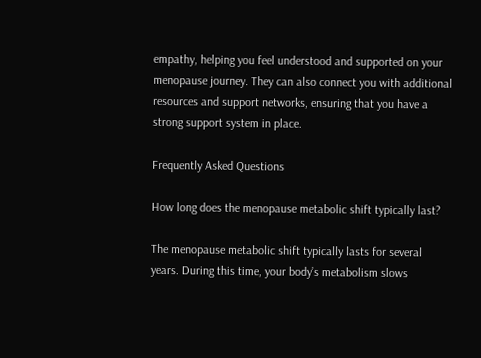empathy, helping you feel understood and supported on your menopause journey. They can also connect you with additional resources and support networks, ensuring that you have a strong support system in place.

Frequently Asked Questions

How long does the menopause metabolic shift typically last?

The menopause metabolic shift typically lasts for several years. During this time, your body’s metabolism slows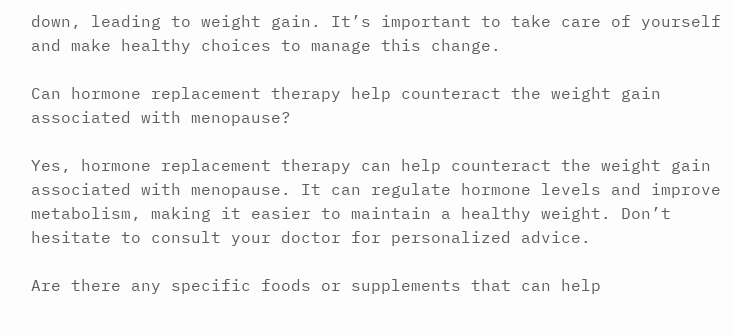down, leading to weight gain. It’s important to take care of yourself and make healthy choices to manage this change.

Can hormone replacement therapy help counteract the weight gain associated with menopause?

Yes, hormone replacement therapy can help counteract the weight gain associated with menopause. It can regulate hormone levels and improve metabolism, making it easier to maintain a healthy weight. Don’t hesitate to consult your doctor for personalized advice.

Are there any specific foods or supplements that can help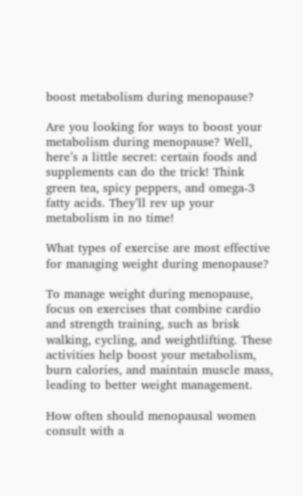boost metabolism during menopause?

Are you looking for ways to boost your metabolism during menopause? Well, here’s a little secret: certain foods and supplements can do the trick! Think green tea, spicy peppers, and omega-3 fatty acids. They’ll rev up your metabolism in no time!

What types of exercise are most effective for managing weight during menopause?

To manage weight during menopause, focus on exercises that combine cardio and strength training, such as brisk walking, cycling, and weightlifting. These activities help boost your metabolism, burn calories, and maintain muscle mass, leading to better weight management.

How often should menopausal women consult with a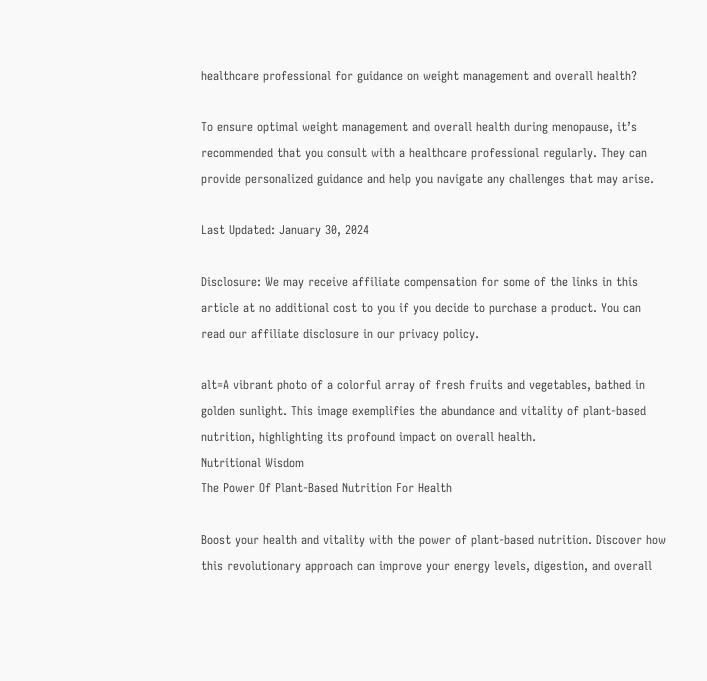healthcare professional for guidance on weight management and overall health?

To ensure optimal weight management and overall health during menopause, it’s recommended that you consult with a healthcare professional regularly. They can provide personalized guidance and help you navigate any challenges that may arise.

Last Updated: January 30, 2024

Disclosure: We may receive affiliate compensation for some of the links in this article at no additional cost to you if you decide to purchase a product. You can read our affiliate disclosure in our privacy policy.

alt=A vibrant photo of a colorful array of fresh fruits and vegetables, bathed in golden sunlight. This image exemplifies the abundance and vitality of plant-based nutrition, highlighting its profound impact on overall health.
Nutritional Wisdom
The Power Of Plant-Based Nutrition For Health

Boost your health and vitality with the power of plant-based nutrition. Discover how this revolutionary approach can improve your energy levels, digestion, and overall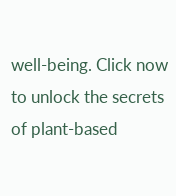well-being. Click now to unlock the secrets of plant-based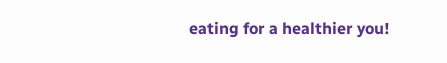eating for a healthier you!